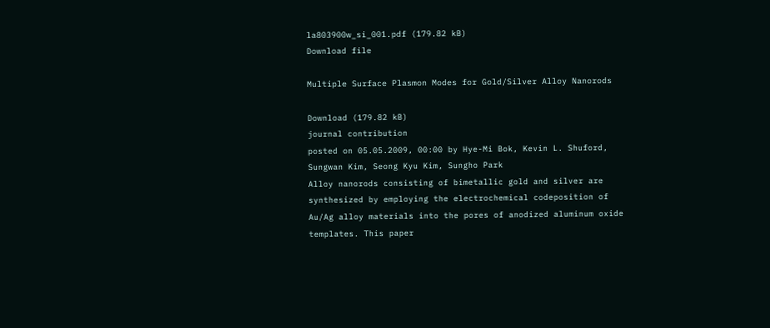la803900w_si_001.pdf (179.82 kB)
Download file

Multiple Surface Plasmon Modes for Gold/Silver Alloy Nanorods

Download (179.82 kB)
journal contribution
posted on 05.05.2009, 00:00 by Hye-Mi Bok, Kevin L. Shuford, Sungwan Kim, Seong Kyu Kim, Sungho Park
Alloy nanorods consisting of bimetallic gold and silver are synthesized by employing the electrochemical codeposition of Au/Ag alloy materials into the pores of anodized aluminum oxide templates. This paper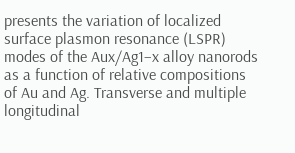presents the variation of localized surface plasmon resonance (LSPR) modes of the Aux/Ag1−x alloy nanorods as a function of relative compositions of Au and Ag. Transverse and multiple longitudinal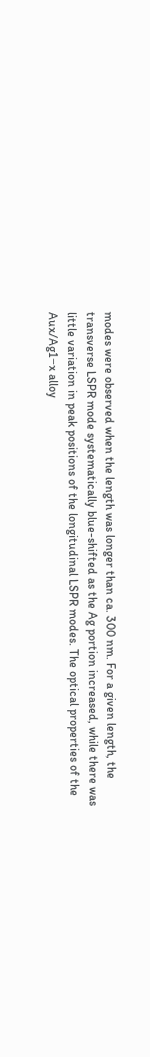modes were observed when the length was longer than ca. 300 nm. For a given length, the transverse LSPR mode systematically blue-shifted as the Ag portion increased, while there was little variation in peak positions of the longitudinal LSPR modes. The optical properties of the Aux/Ag1−x alloy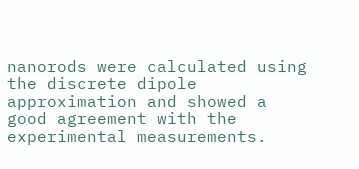nanorods were calculated using the discrete dipole approximation and showed a good agreement with the experimental measurements.